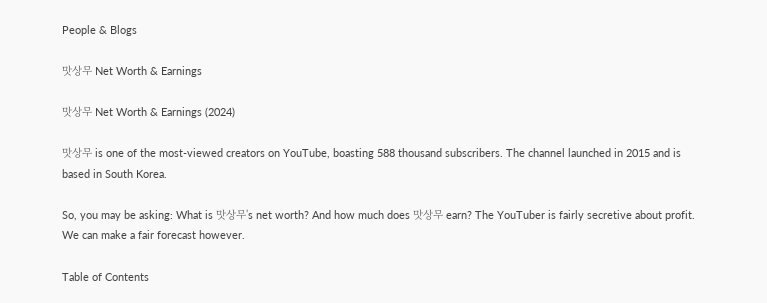People & Blogs

맛상무 Net Worth & Earnings

맛상무 Net Worth & Earnings (2024)

맛상무 is one of the most-viewed creators on YouTube, boasting 588 thousand subscribers. The channel launched in 2015 and is based in South Korea.

So, you may be asking: What is 맛상무's net worth? And how much does 맛상무 earn? The YouTuber is fairly secretive about profit. We can make a fair forecast however.

Table of Contents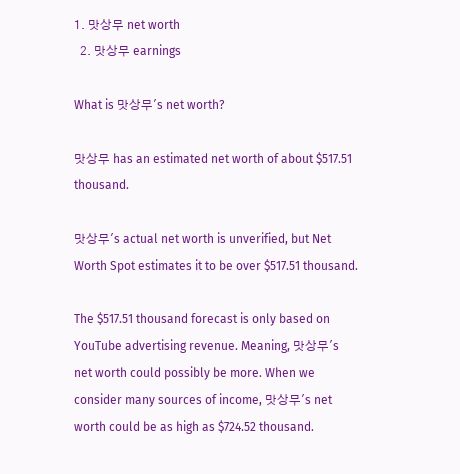1. 맛상무 net worth
  2. 맛상무 earnings

What is 맛상무's net worth?

맛상무 has an estimated net worth of about $517.51 thousand.

맛상무's actual net worth is unverified, but Net Worth Spot estimates it to be over $517.51 thousand.

The $517.51 thousand forecast is only based on YouTube advertising revenue. Meaning, 맛상무's net worth could possibly be more. When we consider many sources of income, 맛상무's net worth could be as high as $724.52 thousand.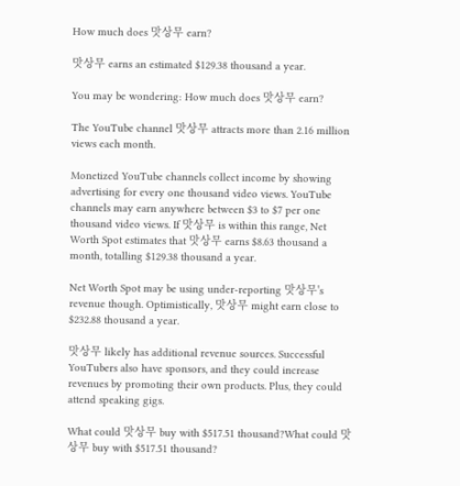How much does 맛상무 earn?

맛상무 earns an estimated $129.38 thousand a year.

You may be wondering: How much does 맛상무 earn?

The YouTube channel 맛상무 attracts more than 2.16 million views each month.

Monetized YouTube channels collect income by showing advertising for every one thousand video views. YouTube channels may earn anywhere between $3 to $7 per one thousand video views. If 맛상무 is within this range, Net Worth Spot estimates that 맛상무 earns $8.63 thousand a month, totalling $129.38 thousand a year.

Net Worth Spot may be using under-reporting 맛상무's revenue though. Optimistically, 맛상무 might earn close to $232.88 thousand a year.

맛상무 likely has additional revenue sources. Successful YouTubers also have sponsors, and they could increase revenues by promoting their own products. Plus, they could attend speaking gigs.

What could 맛상무 buy with $517.51 thousand?What could 맛상무 buy with $517.51 thousand?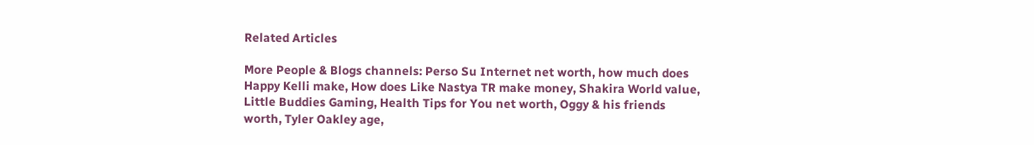Related Articles

More People & Blogs channels: Perso Su Internet net worth, how much does Happy Kelli make, How does Like Nastya TR make money, Shakira World value, Little Buddies Gaming, Health Tips for You net worth, Oggy & his friends worth, Tyler Oakley age,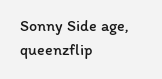Sonny Side age, queenzflip